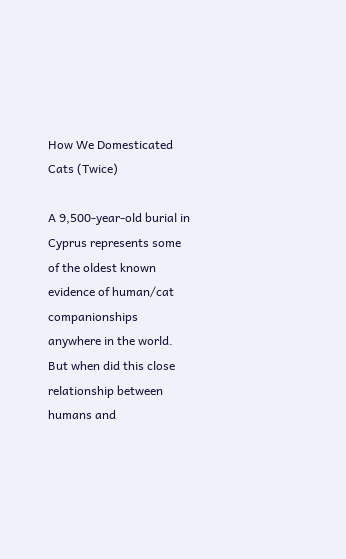How We Domesticated Cats (Twice)

A 9,500-year-old burial in Cyprus represents some of the oldest known evidence of human/cat companionships anywhere in the world. But when did this close relationship between humans and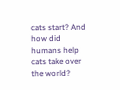cats start? And how did humans help cats take over the world?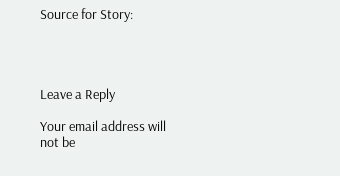Source for Story:




Leave a Reply

Your email address will not be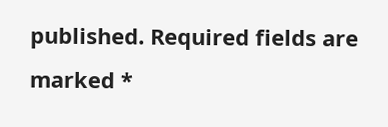published. Required fields are marked *